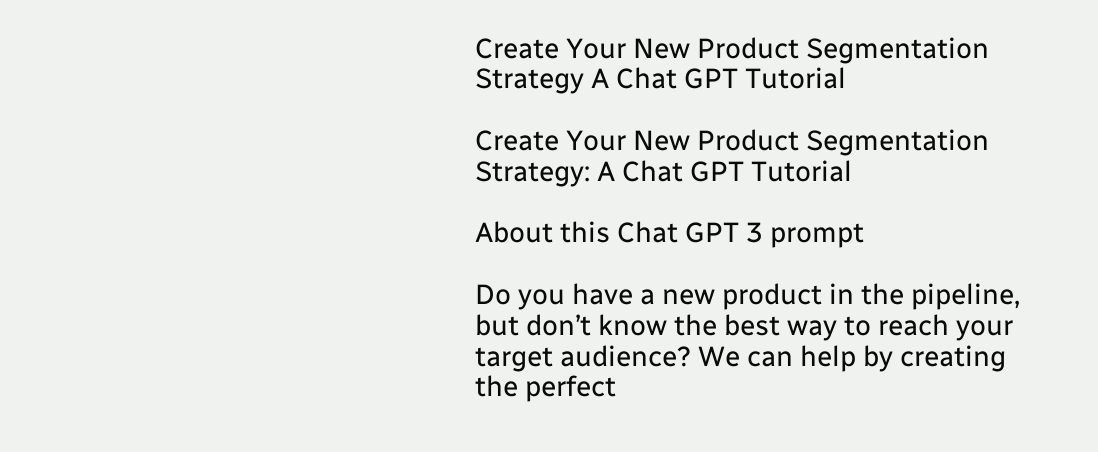Create Your New Product Segmentation Strategy A Chat GPT Tutorial

Create Your New Product Segmentation Strategy: A Chat GPT Tutorial

About this Chat GPT 3 prompt

Do you have a new product in the pipeline, but don’t know the best way to reach your target audience? We can help by creating the perfect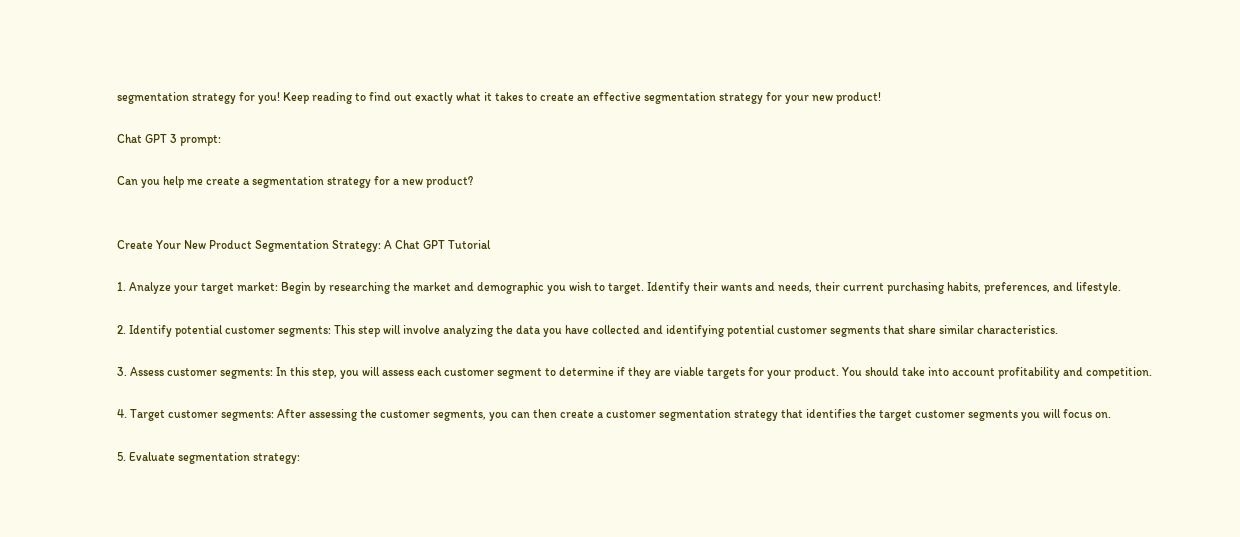segmentation strategy for you! Keep reading to find out exactly what it takes to create an effective segmentation strategy for your new product!

Chat GPT 3 prompt:

Can you help me create a segmentation strategy for a new product?


Create Your New Product Segmentation Strategy: A Chat GPT Tutorial

1. Analyze your target market: Begin by researching the market and demographic you wish to target. Identify their wants and needs, their current purchasing habits, preferences, and lifestyle.

2. Identify potential customer segments: This step will involve analyzing the data you have collected and identifying potential customer segments that share similar characteristics.

3. Assess customer segments: In this step, you will assess each customer segment to determine if they are viable targets for your product. You should take into account profitability and competition.

4. Target customer segments: After assessing the customer segments, you can then create a customer segmentation strategy that identifies the target customer segments you will focus on.

5. Evaluate segmentation strategy: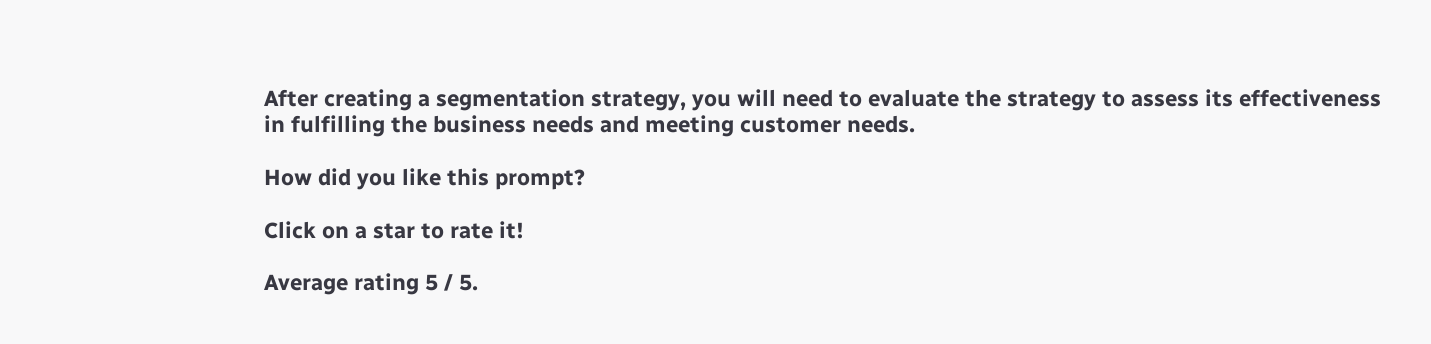After creating a segmentation strategy, you will need to evaluate the strategy to assess its effectiveness in fulfilling the business needs and meeting customer needs.

How did you like this prompt?

Click on a star to rate it!

Average rating 5 / 5.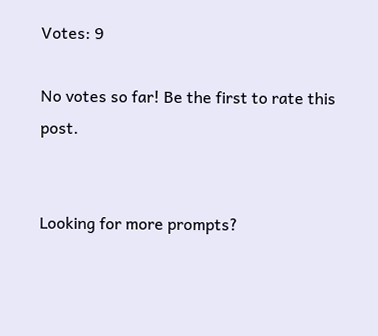Votes: 9

No votes so far! Be the first to rate this post.


Looking for more prompts?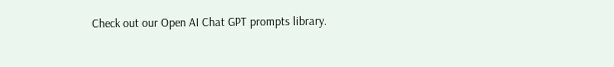Check out our Open AI Chat GPT prompts library.